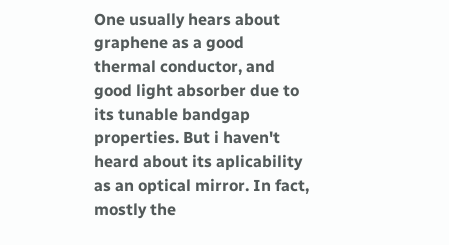One usually hears about graphene as a good thermal conductor, and good light absorber due to its tunable bandgap properties. But i haven't heard about its aplicability as an optical mirror. In fact, mostly the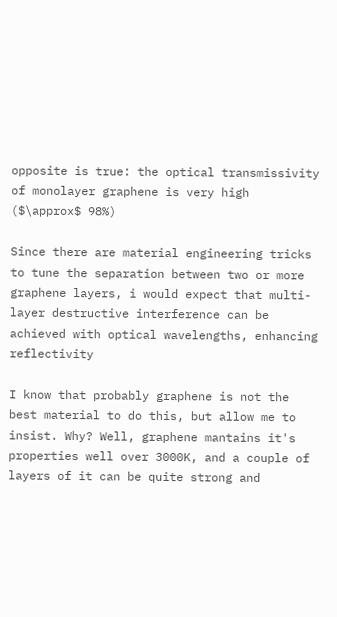opposite is true: the optical transmissivity of monolayer graphene is very high ($\approx$ 98%)

Since there are material engineering tricks to tune the separation between two or more graphene layers, i would expect that multi-layer destructive interference can be achieved with optical wavelengths, enhancing reflectivity

I know that probably graphene is not the best material to do this, but allow me to insist. Why? Well, graphene mantains it's properties well over 3000K, and a couple of layers of it can be quite strong and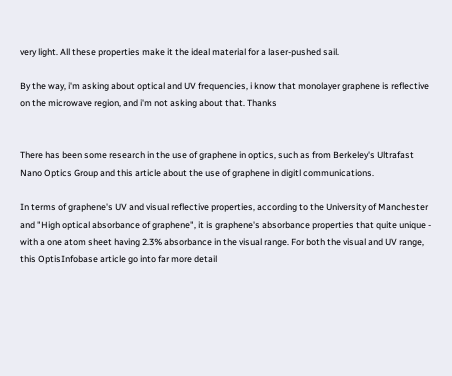very light. All these properties make it the ideal material for a laser-pushed sail.

By the way, i'm asking about optical and UV frequencies, i know that monolayer graphene is reflective on the microwave region, and i'm not asking about that. Thanks


There has been some research in the use of graphene in optics, such as from Berkeley's Ultrafast Nano Optics Group and this article about the use of graphene in digitl communications.

In terms of graphene's UV and visual reflective properties, according to the University of Manchester and "High optical absorbance of graphene", it is graphene's absorbance properties that quite unique - with a one atom sheet having 2.3% absorbance in the visual range. For both the visual and UV range, this OptisInfobase article go into far more detail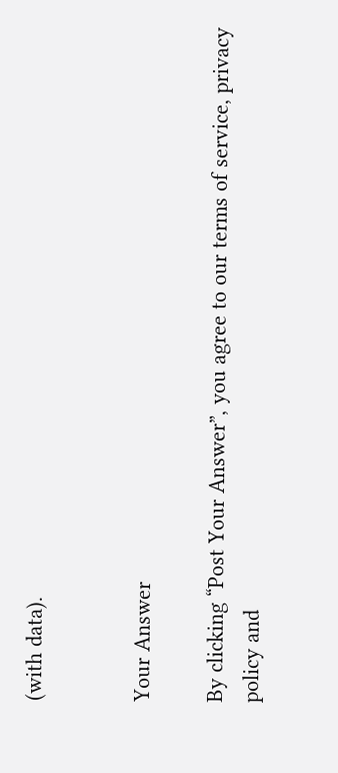(with data).


Your Answer

By clicking “Post Your Answer”, you agree to our terms of service, privacy policy and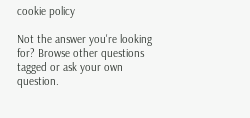cookie policy

Not the answer you're looking for? Browse other questions tagged or ask your own question.